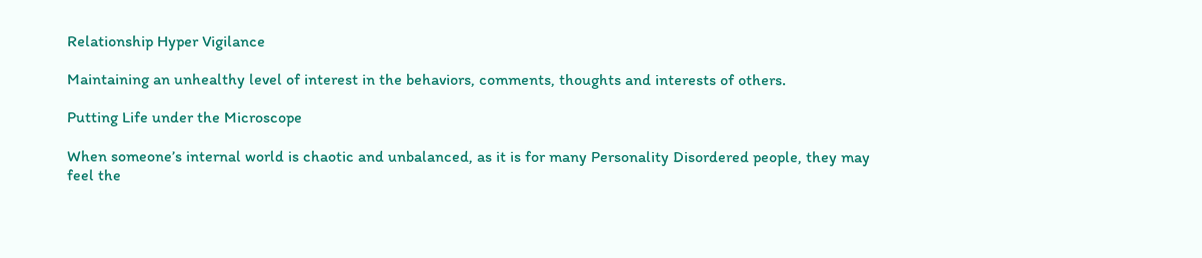Relationship Hyper Vigilance

Maintaining an unhealthy level of interest in the behaviors, comments, thoughts and interests of others.

Putting Life under the Microscope

When someone’s internal world is chaotic and unbalanced, as it is for many Personality Disordered people, they may feel the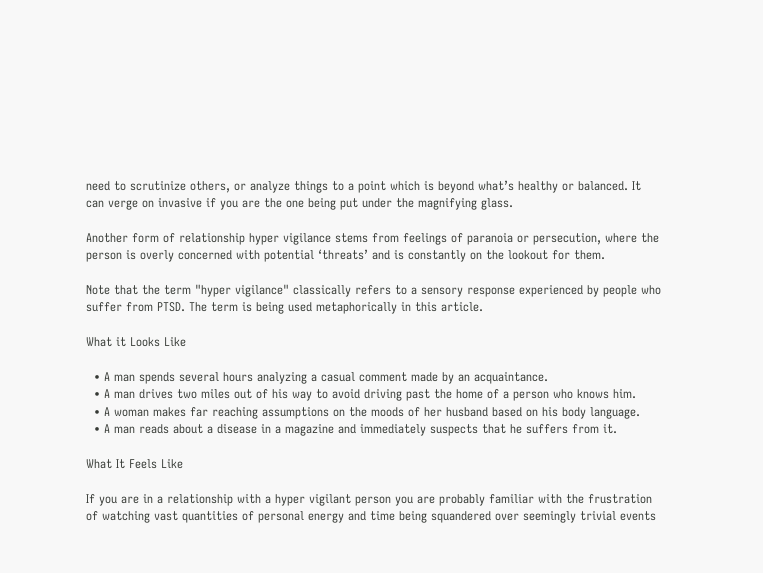need to scrutinize others, or analyze things to a point which is beyond what’s healthy or balanced. It can verge on invasive if you are the one being put under the magnifying glass.

Another form of relationship hyper vigilance stems from feelings of paranoia or persecution, where the person is overly concerned with potential ‘threats’ and is constantly on the lookout for them.

Note that the term "hyper vigilance" classically refers to a sensory response experienced by people who suffer from PTSD. The term is being used metaphorically in this article.

What it Looks Like

  • A man spends several hours analyzing a casual comment made by an acquaintance.
  • A man drives two miles out of his way to avoid driving past the home of a person who knows him.
  • A woman makes far reaching assumptions on the moods of her husband based on his body language.
  • A man reads about a disease in a magazine and immediately suspects that he suffers from it.

What It Feels Like

If you are in a relationship with a hyper vigilant person you are probably familiar with the frustration of watching vast quantities of personal energy and time being squandered over seemingly trivial events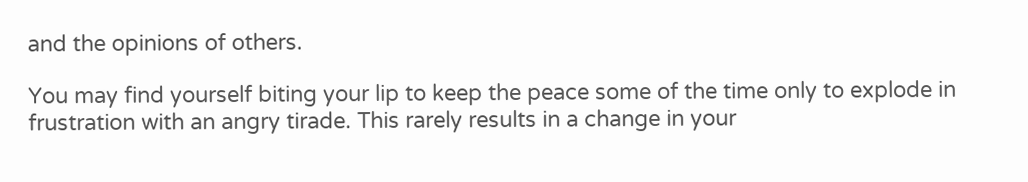and the opinions of others.

You may find yourself biting your lip to keep the peace some of the time only to explode in frustration with an angry tirade. This rarely results in a change in your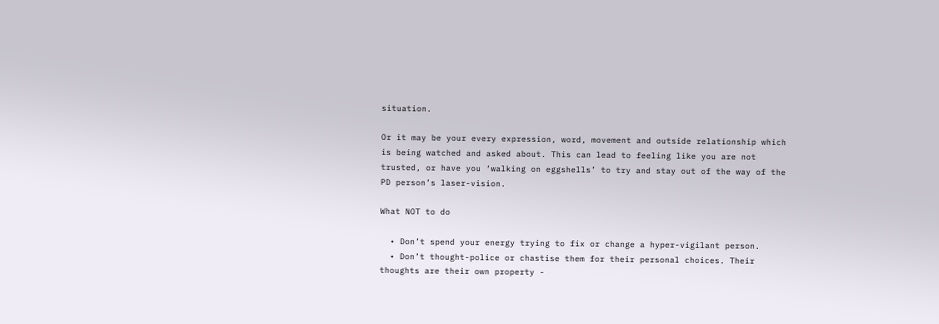situation.

Or it may be your every expression, word, movement and outside relationship which is being watched and asked about. This can lead to feeling like you are not trusted, or have you ‘walking on eggshells’ to try and stay out of the way of the PD person’s laser-vision.

What NOT to do

  • Don’t spend your energy trying to fix or change a hyper-vigilant person.
  • Don’t thought-police or chastise them for their personal choices. Their thoughts are their own property -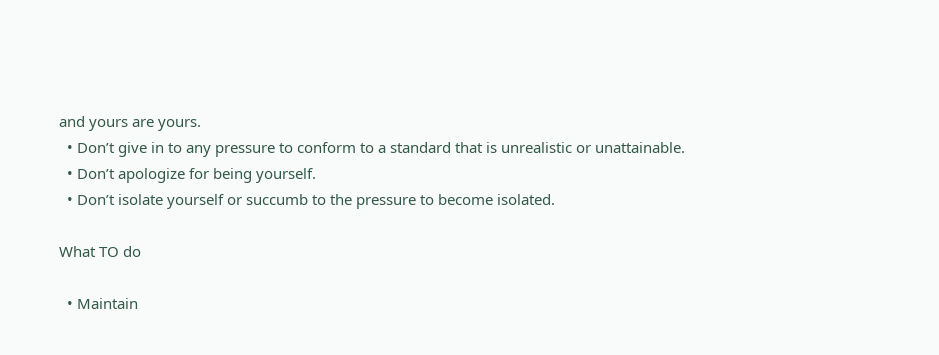and yours are yours.
  • Don’t give in to any pressure to conform to a standard that is unrealistic or unattainable.
  • Don’t apologize for being yourself.
  • Don’t isolate yourself or succumb to the pressure to become isolated.

What TO do

  • Maintain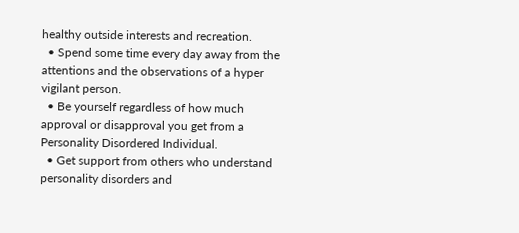healthy outside interests and recreation.
  • Spend some time every day away from the attentions and the observations of a hyper vigilant person.
  • Be yourself regardless of how much approval or disapproval you get from a Personality Disordered Individual.
  • Get support from others who understand personality disorders and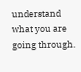understand what you are going through.